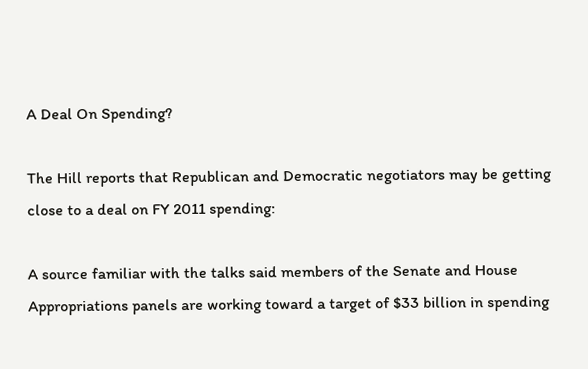A Deal On Spending?

The Hill reports that Republican and Democratic negotiators may be getting close to a deal on FY 2011 spending:

A source familiar with the talks said members of the Senate and House Appropriations panels are working toward a target of $33 billion in spending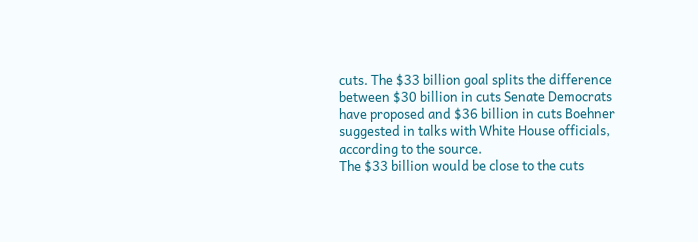cuts. The $33 billion goal splits the difference between $30 billion in cuts Senate Democrats have proposed and $36 billion in cuts Boehner suggested in talks with White House officials, according to the source.
The $33 billion would be close to the cuts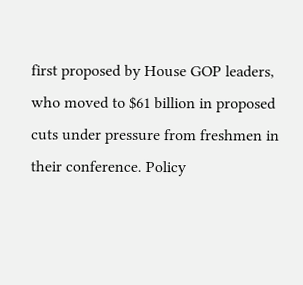first proposed by House GOP leaders, who moved to $61 billion in proposed cuts under pressure from freshmen in their conference. Policy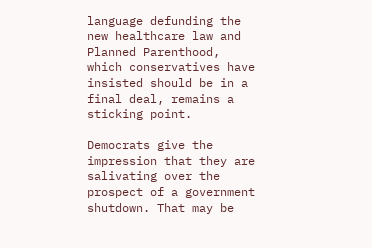language defunding the new healthcare law and Planned Parenthood, which conservatives have insisted should be in a final deal, remains a sticking point.

Democrats give the impression that they are salivating over the prospect of a government shutdown. That may be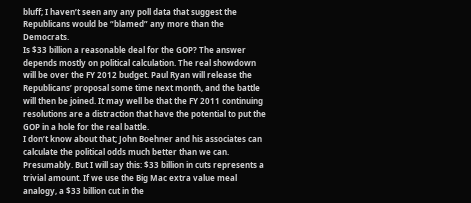bluff; I haven’t seen any any poll data that suggest the Republicans would be “blamed” any more than the Democrats.
Is $33 billion a reasonable deal for the GOP? The answer depends mostly on political calculation. The real showdown will be over the FY 2012 budget. Paul Ryan will release the Republicans’ proposal some time next month, and the battle will then be joined. It may well be that the FY 2011 continuing resolutions are a distraction that have the potential to put the GOP in a hole for the real battle.
I don’t know about that; John Boehner and his associates can calculate the political odds much better than we can. Presumably. But I will say this: $33 billion in cuts represents a trivial amount. If we use the Big Mac extra value meal analogy, a $33 billion cut in the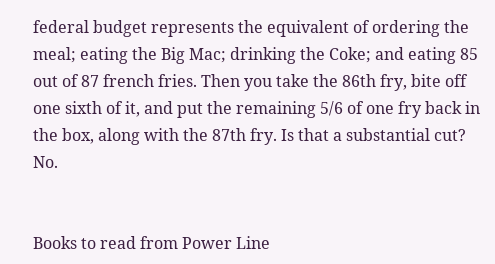federal budget represents the equivalent of ordering the meal; eating the Big Mac; drinking the Coke; and eating 85 out of 87 french fries. Then you take the 86th fry, bite off one sixth of it, and put the remaining 5/6 of one fry back in the box, along with the 87th fry. Is that a substantial cut? No.


Books to read from Power Line